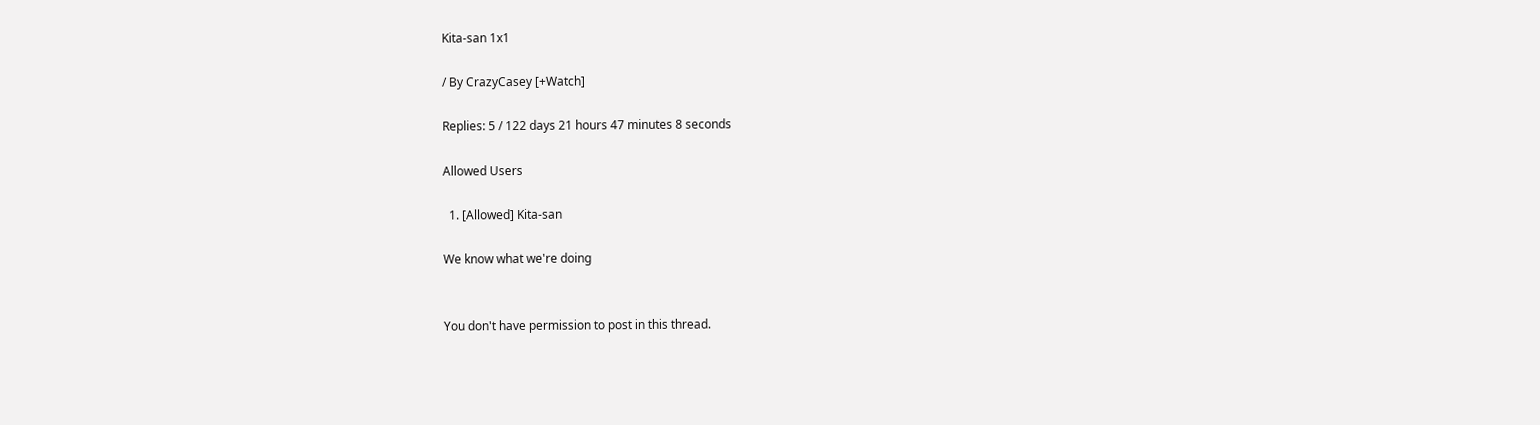Kita-san 1x1

/ By CrazyCasey [+Watch]

Replies: 5 / 122 days 21 hours 47 minutes 8 seconds

Allowed Users

  1. [Allowed] Kita-san

We know what we're doing


You don't have permission to post in this thread.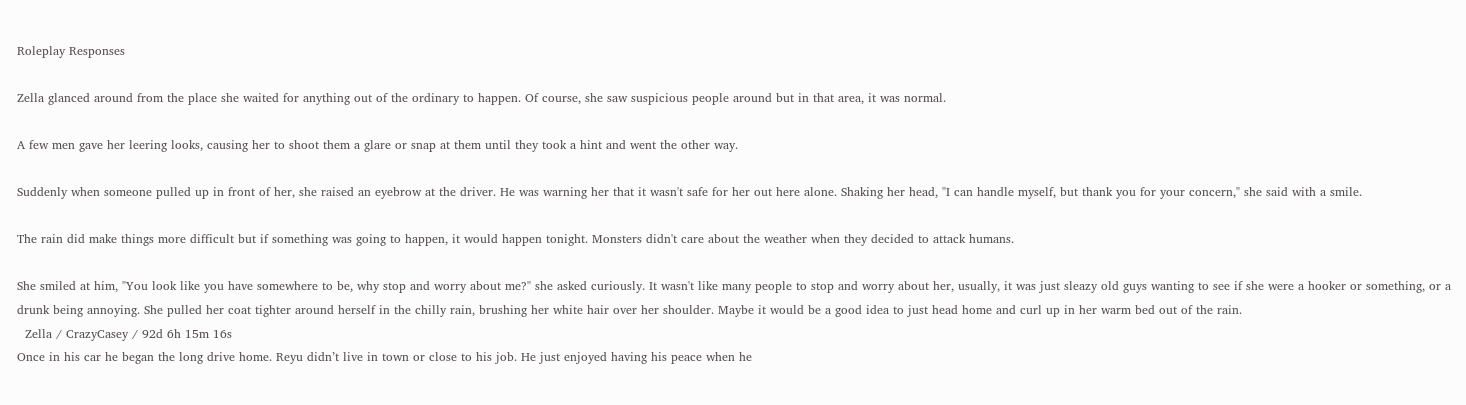Roleplay Responses

Zella glanced around from the place she waited for anything out of the ordinary to happen. Of course, she saw suspicious people around but in that area, it was normal.

A few men gave her leering looks, causing her to shoot them a glare or snap at them until they took a hint and went the other way.

Suddenly when someone pulled up in front of her, she raised an eyebrow at the driver. He was warning her that it wasn't safe for her out here alone. Shaking her head, "I can handle myself, but thank you for your concern," she said with a smile.

The rain did make things more difficult but if something was going to happen, it would happen tonight. Monsters didn't care about the weather when they decided to attack humans.

She smiled at him, "You look like you have somewhere to be, why stop and worry about me?" she asked curiously. It wasn't like many people to stop and worry about her, usually, it was just sleazy old guys wanting to see if she were a hooker or something, or a drunk being annoying. She pulled her coat tighter around herself in the chilly rain, brushing her white hair over her shoulder. Maybe it would be a good idea to just head home and curl up in her warm bed out of the rain.
  Zella / CrazyCasey / 92d 6h 15m 16s
Once in his car he began the long drive home. Reyu didn’t live in town or close to his job. He just enjoyed having his peace when he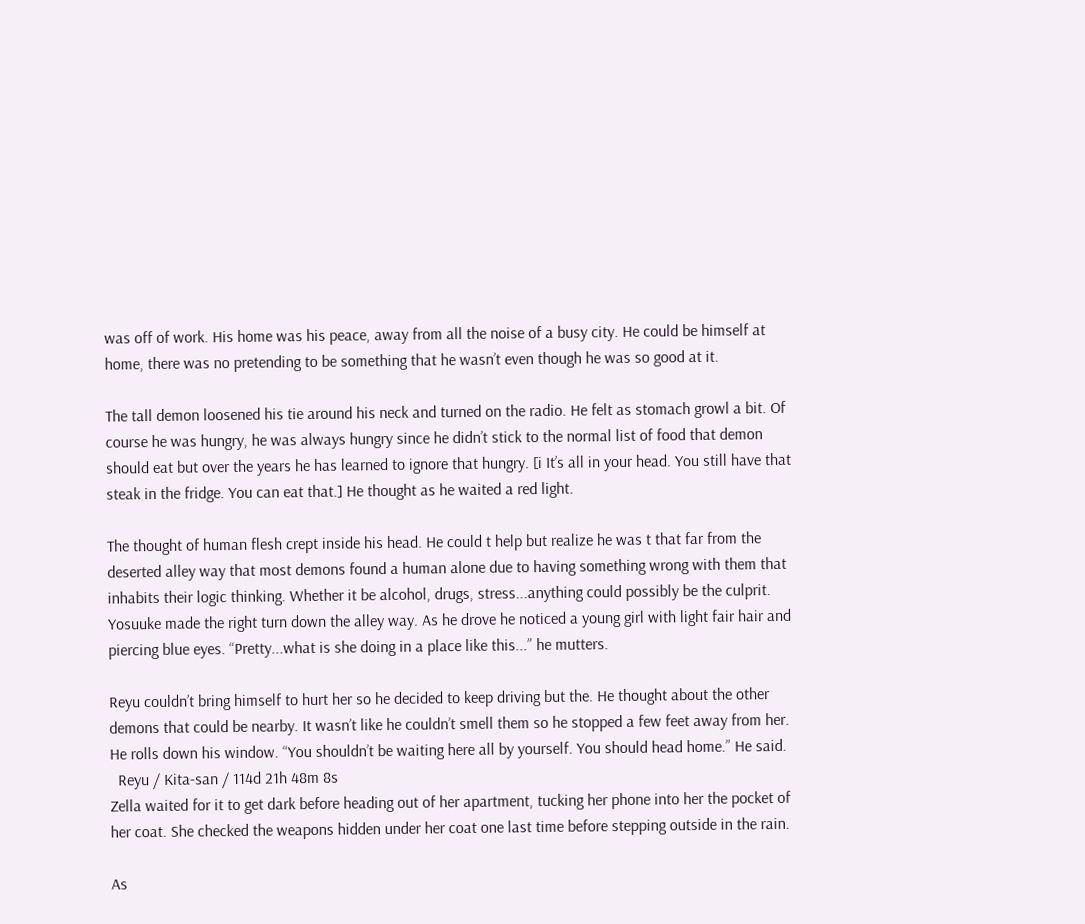was off of work. His home was his peace, away from all the noise of a busy city. He could be himself at home, there was no pretending to be something that he wasn’t even though he was so good at it.

The tall demon loosened his tie around his neck and turned on the radio. He felt as stomach growl a bit. Of course he was hungry, he was always hungry since he didn’t stick to the normal list of food that demon should eat but over the years he has learned to ignore that hungry. [i It’s all in your head. You still have that steak in the fridge. You can eat that.] He thought as he waited a red light.

The thought of human flesh crept inside his head. He could t help but realize he was t that far from the deserted alley way that most demons found a human alone due to having something wrong with them that inhabits their logic thinking. Whether it be alcohol, drugs, stress...anything could possibly be the culprit. Yosuuke made the right turn down the alley way. As he drove he noticed a young girl with light fair hair and piercing blue eyes. “Pretty...what is she doing in a place like this...” he mutters.

Reyu couldn’t bring himself to hurt her so he decided to keep driving but the. He thought about the other demons that could be nearby. It wasn’t like he couldn’t smell them so he stopped a few feet away from her. He rolls down his window. “You shouldn’t be waiting here all by yourself. You should head home.” He said.
  Reyu / Kita-san / 114d 21h 48m 8s
Zella waited for it to get dark before heading out of her apartment, tucking her phone into her the pocket of her coat. She checked the weapons hidden under her coat one last time before stepping outside in the rain.

As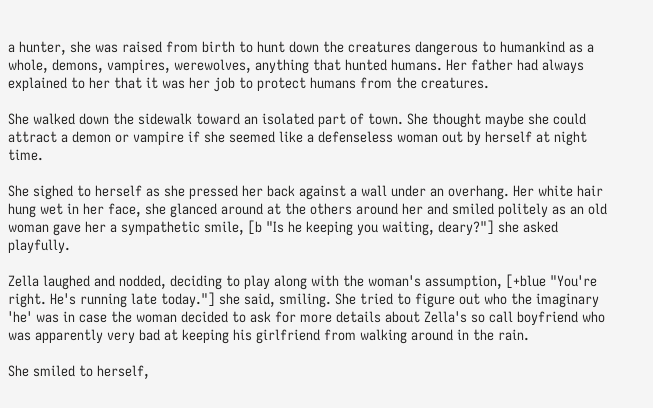a hunter, she was raised from birth to hunt down the creatures dangerous to humankind as a whole, demons, vampires, werewolves, anything that hunted humans. Her father had always explained to her that it was her job to protect humans from the creatures.

She walked down the sidewalk toward an isolated part of town. She thought maybe she could attract a demon or vampire if she seemed like a defenseless woman out by herself at night time.

She sighed to herself as she pressed her back against a wall under an overhang. Her white hair hung wet in her face, she glanced around at the others around her and smiled politely as an old woman gave her a sympathetic smile, [b "Is he keeping you waiting, deary?"] she asked playfully.

Zella laughed and nodded, deciding to play along with the woman's assumption, [+blue "You're right. He's running late today."] she said, smiling. She tried to figure out who the imaginary 'he' was in case the woman decided to ask for more details about Zella's so call boyfriend who was apparently very bad at keeping his girlfriend from walking around in the rain.

She smiled to herself,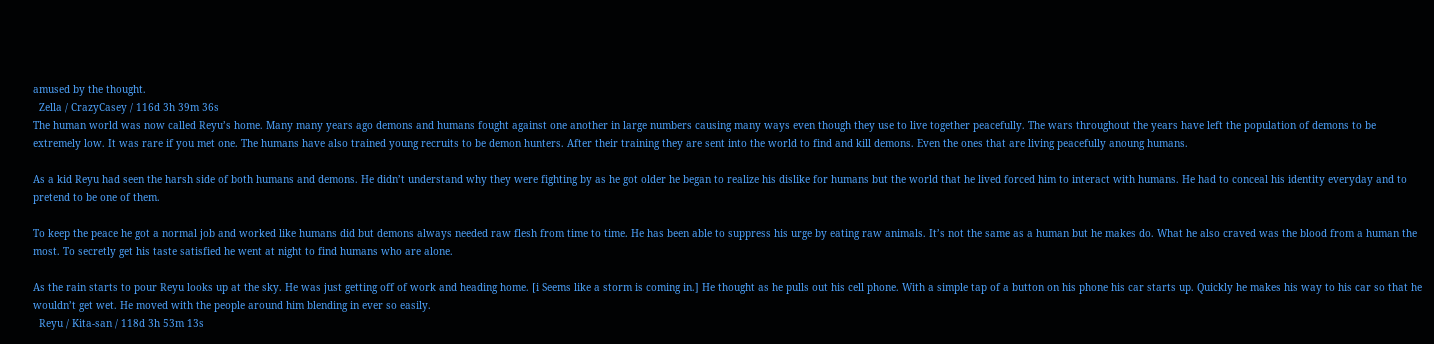amused by the thought.
  Zella / CrazyCasey / 116d 3h 39m 36s
The human world was now called Reyu’s home. Many many years ago demons and humans fought against one another in large numbers causing many ways even though they use to live together peacefully. The wars throughout the years have left the population of demons to be extremely low. It was rare if you met one. The humans have also trained young recruits to be demon hunters. After their training they are sent into the world to find and kill demons. Even the ones that are living peacefully anoung humans.

As a kid Reyu had seen the harsh side of both humans and demons. He didn’t understand why they were fighting by as he got older he began to realize his dislike for humans but the world that he lived forced him to interact with humans. He had to conceal his identity everyday and to pretend to be one of them.

To keep the peace he got a normal job and worked like humans did but demons always needed raw flesh from time to time. He has been able to suppress his urge by eating raw animals. It’s not the same as a human but he makes do. What he also craved was the blood from a human the most. To secretly get his taste satisfied he went at night to find humans who are alone.

As the rain starts to pour Reyu looks up at the sky. He was just getting off of work and heading home. [i Seems like a storm is coming in.] He thought as he pulls out his cell phone. With a simple tap of a button on his phone his car starts up. Quickly he makes his way to his car so that he wouldn’t get wet. He moved with the people around him blending in ever so easily.
  Reyu / Kita-san / 118d 3h 53m 13s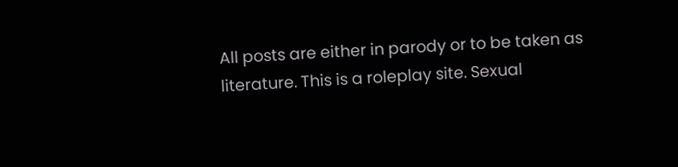All posts are either in parody or to be taken as literature. This is a roleplay site. Sexual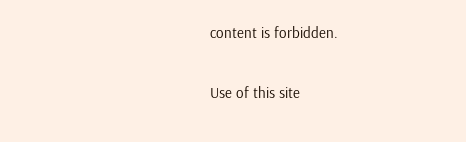content is forbidden.

Use of this site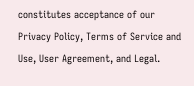constitutes acceptance of our
Privacy Policy, Terms of Service and Use, User Agreement, and Legal.